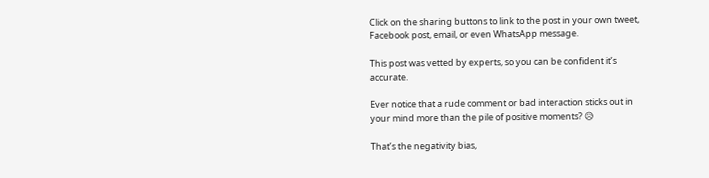Click on the sharing buttons to link to the post in your own tweet, Facebook post, email, or even WhatsApp message.

This post was vetted by experts, so you can be confident it’s accurate.

Ever notice that a rude comment or bad interaction sticks out in your mind more than the pile of positive moments? 😥

That’s the negativity bias,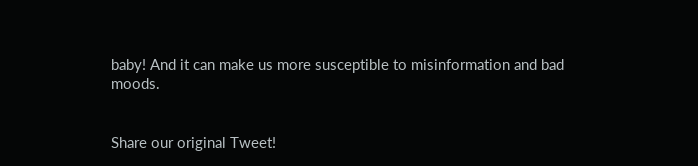baby! And it can make us more susceptible to misinformation and bad moods.


Share our original Tweet!